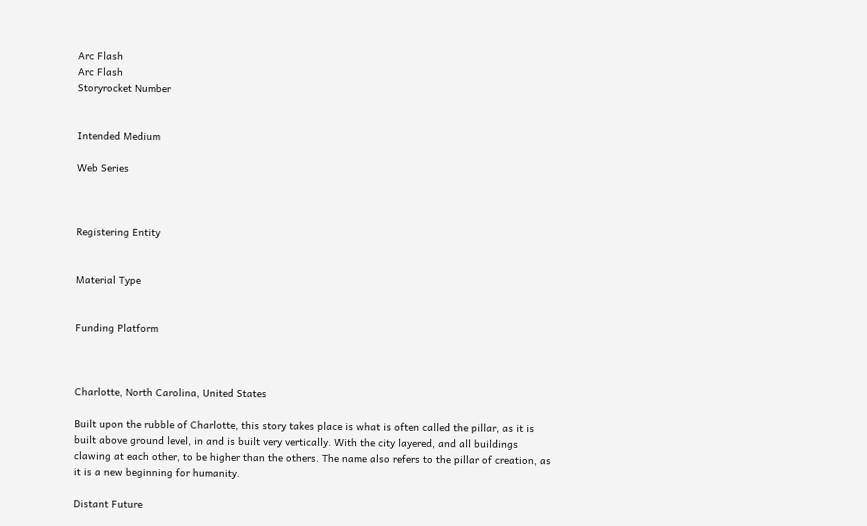Arc Flash
Arc Flash
Storyrocket Number


Intended Medium

Web Series



Registering Entity


Material Type


Funding Platform



Charlotte, North Carolina, United States

Built upon the rubble of Charlotte, this story takes place is what is often called the pillar, as it is built above ground level, in and is built very vertically. With the city layered, and all buildings clawing at each other, to be higher than the others. The name also refers to the pillar of creation, as it is a new beginning for humanity.

Distant Future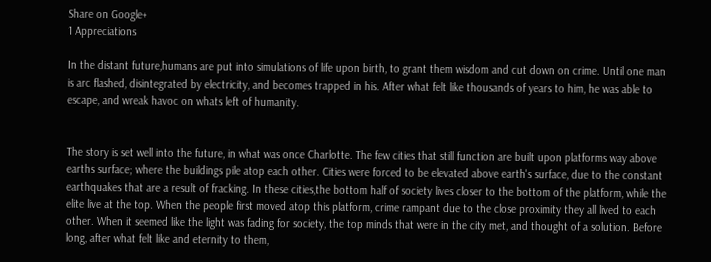Share on Google+
1 Appreciations

In the distant future,humans are put into simulations of life upon birth, to grant them wisdom and cut down on crime. Until one man is arc flashed, disintegrated by electricity, and becomes trapped in his. After what felt like thousands of years to him, he was able to escape, and wreak havoc on whats left of humanity.


The story is set well into the future, in what was once Charlotte. The few cities that still function are built upon platforms way above earths surface; where the buildings pile atop each other. Cities were forced to be elevated above earth's surface, due to the constant earthquakes that are a result of fracking. In these cities,the bottom half of society lives closer to the bottom of the platform, while the elite live at the top. When the people first moved atop this platform, crime rampant due to the close proximity they all lived to each other. When it seemed like the light was fading for society, the top minds that were in the city met, and thought of a solution. Before long, after what felt like and eternity to them,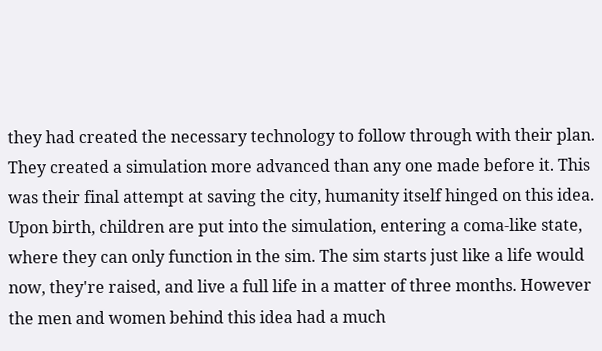they had created the necessary technology to follow through with their plan. They created a simulation more advanced than any one made before it. This was their final attempt at saving the city, humanity itself hinged on this idea. Upon birth, children are put into the simulation, entering a coma-like state, where they can only function in the sim. The sim starts just like a life would now, they're raised, and live a full life in a matter of three months. However the men and women behind this idea had a much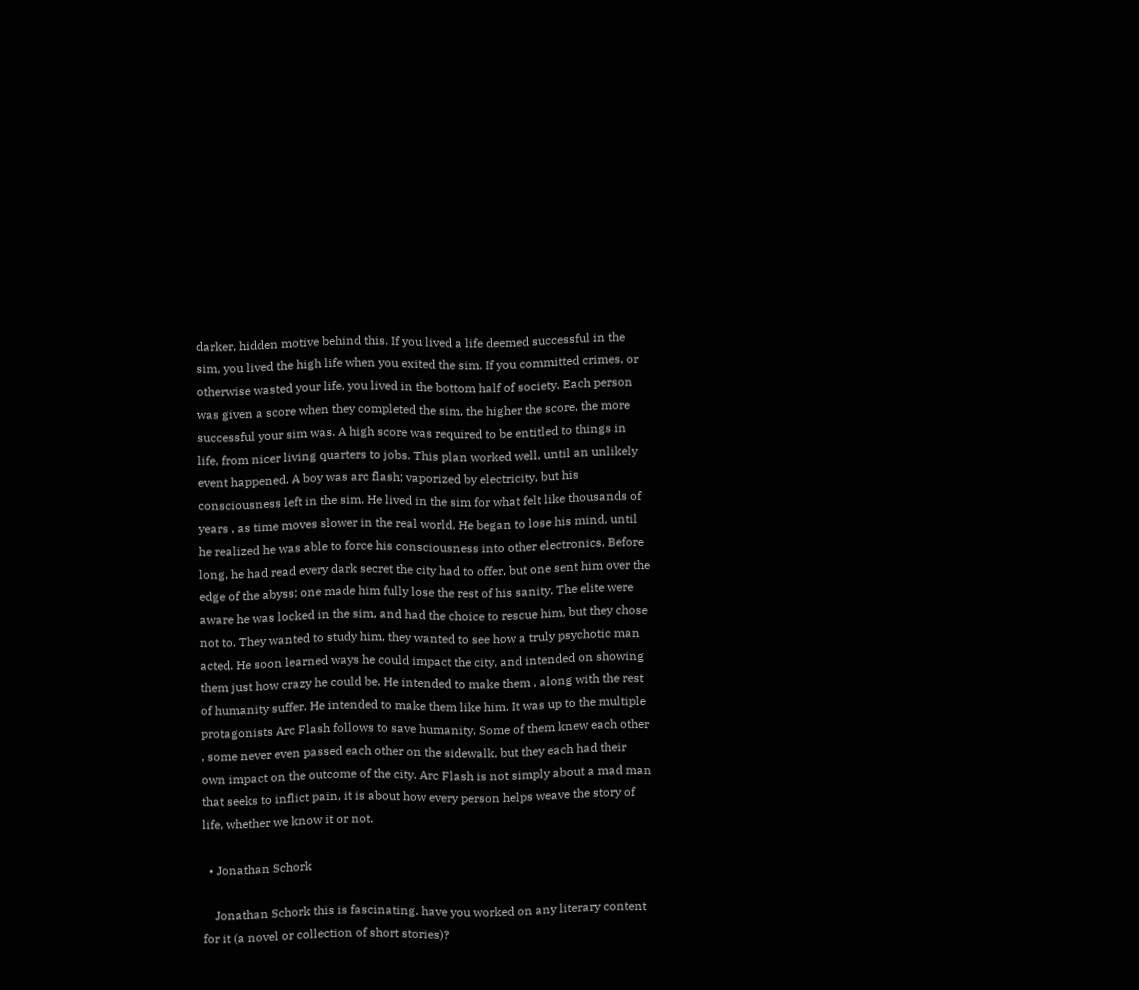darker, hidden motive behind this. If you lived a life deemed successful in the sim, you lived the high life when you exited the sim. If you committed crimes, or otherwise wasted your life, you lived in the bottom half of society. Each person was given a score when they completed the sim, the higher the score, the more successful your sim was. A high score was required to be entitled to things in life, from nicer living quarters to jobs. This plan worked well, until an unlikely event happened. A boy was arc flash; vaporized by electricity, but his consciousness left in the sim. He lived in the sim for what felt like thousands of years , as time moves slower in the real world. He began to lose his mind, until he realized he was able to force his consciousness into other electronics. Before long, he had read every dark secret the city had to offer, but one sent him over the edge of the abyss; one made him fully lose the rest of his sanity. The elite were aware he was locked in the sim, and had the choice to rescue him, but they chose not to. They wanted to study him, they wanted to see how a truly psychotic man acted. He soon learned ways he could impact the city, and intended on showing them just how crazy he could be. He intended to make them , along with the rest of humanity suffer. He intended to make them like him. It was up to the multiple protagonists Arc Flash follows to save humanity. Some of them knew each other , some never even passed each other on the sidewalk, but they each had their own impact on the outcome of the city. Arc Flash is not simply about a mad man that seeks to inflict pain, it is about how every person helps weave the story of life, whether we know it or not.

  • Jonathan Schork

    Jonathan Schork this is fascinating. have you worked on any literary content for it (a novel or collection of short stories)?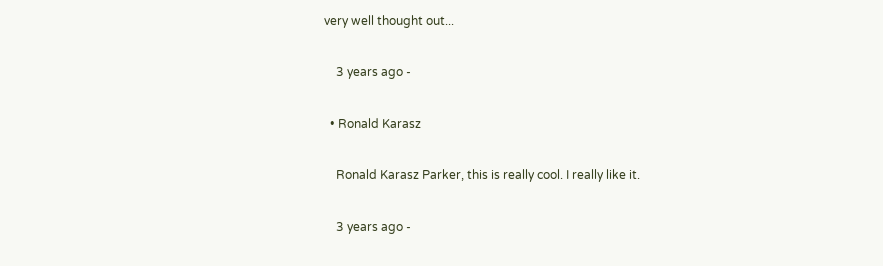very well thought out...

    3 years ago -

  • Ronald Karasz

    Ronald Karasz Parker, this is really cool. I really like it.

    3 years ago -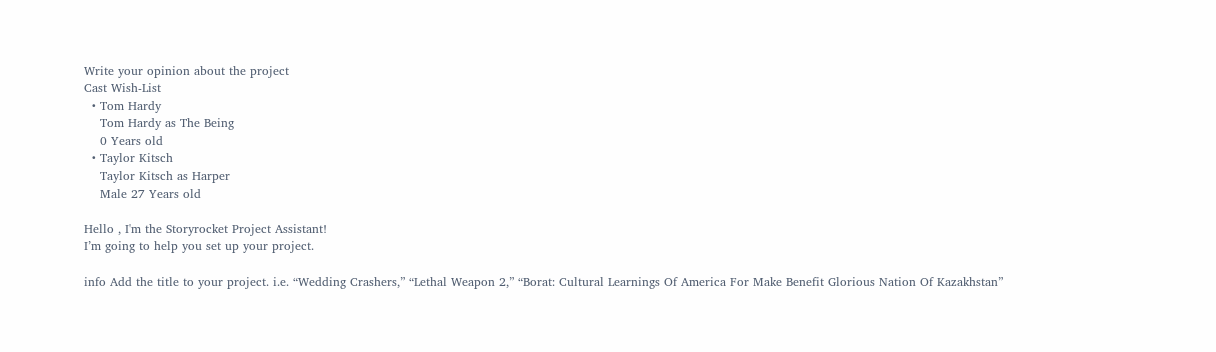Write your opinion about the project
Cast Wish-List
  • Tom Hardy
    Tom Hardy as The Being
    0 Years old
  • Taylor Kitsch
    Taylor Kitsch as Harper
    Male 27 Years old

Hello , I'm the Storyrocket Project Assistant!
I’m going to help you set up your project.

info Add the title to your project. i.e. “Wedding Crashers,” “Lethal Weapon 2,” “Borat: Cultural Learnings Of America For Make Benefit Glorious Nation Of Kazakhstan”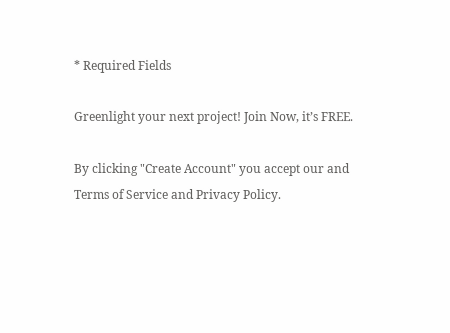* Required Fields

Greenlight your next project! Join Now, it’s FREE.

By clicking "Create Account" you accept our and Terms of Service and Privacy Policy.